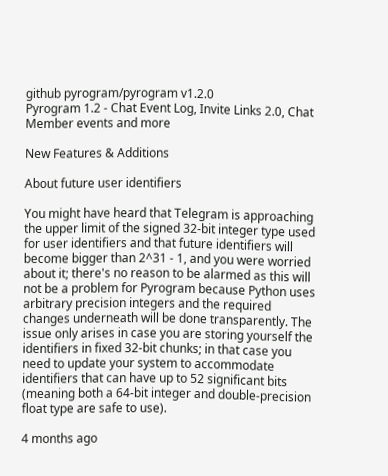github pyrogram/pyrogram v1.2.0
Pyrogram 1.2 - Chat Event Log, Invite Links 2.0, Chat Member events and more

New Features & Additions

About future user identifiers

You might have heard that Telegram is approaching the upper limit of the signed 32-bit integer type used for user identifiers and that future identifiers will become bigger than 2^31 - 1, and you were worried about it; there's no reason to be alarmed as this will not be a problem for Pyrogram because Python uses arbitrary precision integers and the required changes underneath will be done transparently. The issue only arises in case you are storing yourself the identifiers in fixed 32-bit chunks; in that case you need to update your system to accommodate identifiers that can have up to 52 significant bits (meaning both a 64-bit integer and double-precision float type are safe to use).

4 months ago